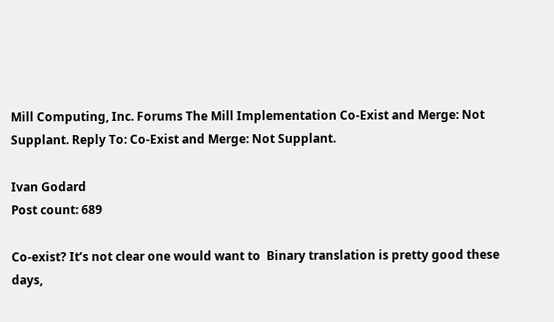Mill Computing, Inc. Forums The Mill Implementation Co-Exist and Merge: Not Supplant. Reply To: Co-Exist and Merge: Not Supplant.

Ivan Godard
Post count: 689

Co-exist? It’s not clear one would want to  Binary translation is pretty good these days,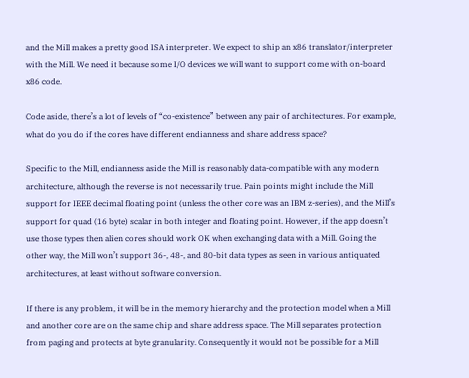and the Mill makes a pretty good ISA interpreter. We expect to ship an x86 translator/interpreter with the Mill. We need it because some I/O devices we will want to support come with on-board x86 code.

Code aside, there’s a lot of levels of “co-existence” between any pair of architectures. For example, what do you do if the cores have different endianness and share address space?

Specific to the Mill, endianness aside the Mill is reasonably data-compatible with any modern architecture, although the reverse is not necessarily true. Pain points might include the Mill support for IEEE decimal floating point (unless the other core was an IBM z-series), and the Mill’s support for quad (16 byte) scalar in both integer and floating point. However, if the app doesn’t use those types then alien cores should work OK when exchanging data with a Mill. Going the other way, the Mill won’t support 36-, 48-, and 80-bit data types as seen in various antiquated architectures, at least without software conversion.

If there is any problem, it will be in the memory hierarchy and the protection model when a Mill and another core are on the same chip and share address space. The Mill separates protection from paging and protects at byte granularity. Consequently it would not be possible for a Mill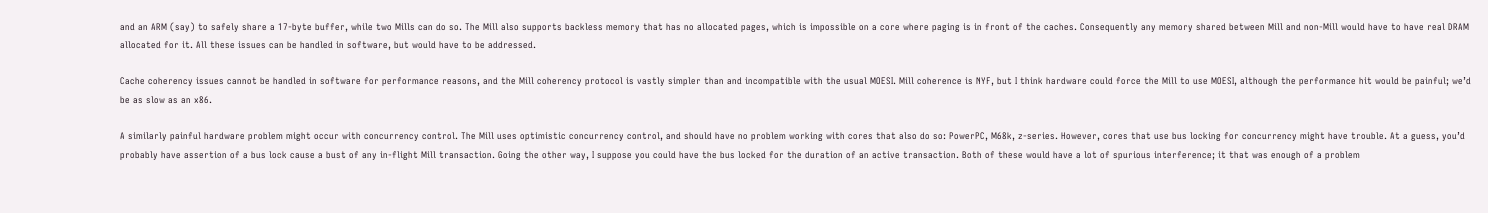and an ARM (say) to safely share a 17-byte buffer, while two Mills can do so. The Mill also supports backless memory that has no allocated pages, which is impossible on a core where paging is in front of the caches. Consequently any memory shared between Mill and non-Mill would have to have real DRAM allocated for it. All these issues can be handled in software, but would have to be addressed.

Cache coherency issues cannot be handled in software for performance reasons, and the Mill coherency protocol is vastly simpler than and incompatible with the usual MOESI. Mill coherence is NYF, but I think hardware could force the Mill to use MOESI, although the performance hit would be painful; we’d be as slow as an x86.

A similarly painful hardware problem might occur with concurrency control. The Mill uses optimistic concurrency control, and should have no problem working with cores that also do so: PowerPC, M68k, z-series. However, cores that use bus locking for concurrency might have trouble. At a guess, you’d probably have assertion of a bus lock cause a bust of any in-flight Mill transaction. Going the other way, I suppose you could have the bus locked for the duration of an active transaction. Both of these would have a lot of spurious interference; it that was enough of a problem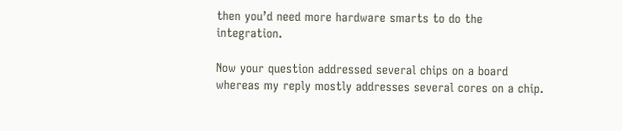then you’d need more hardware smarts to do the integration.

Now your question addressed several chips on a board whereas my reply mostly addresses several cores on a chip.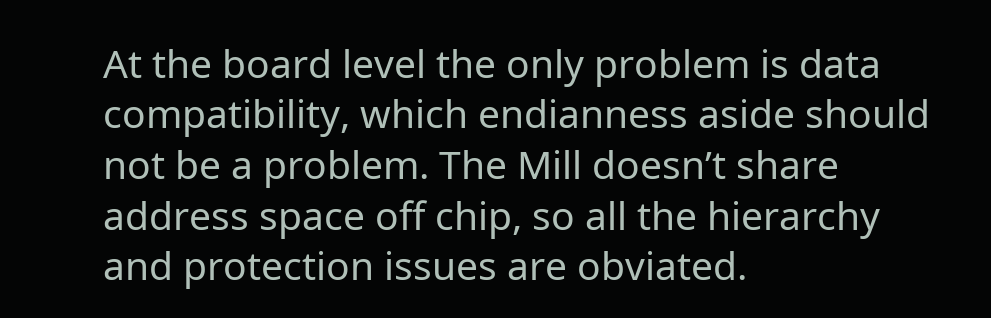At the board level the only problem is data compatibility, which endianness aside should not be a problem. The Mill doesn’t share address space off chip, so all the hierarchy and protection issues are obviated.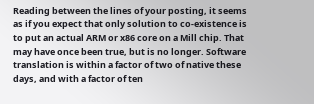Reading between the lines of your posting, it seems as if you expect that only solution to co-existence is to put an actual ARM or x86 core on a Mill chip. That may have once been true, but is no longer. Software translation is within a factor of two of native these days, and with a factor of ten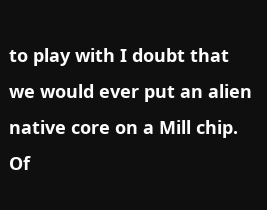to play with I doubt that we would ever put an alien native core on a Mill chip. Of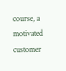course, a motivated customer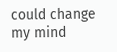could change my mind